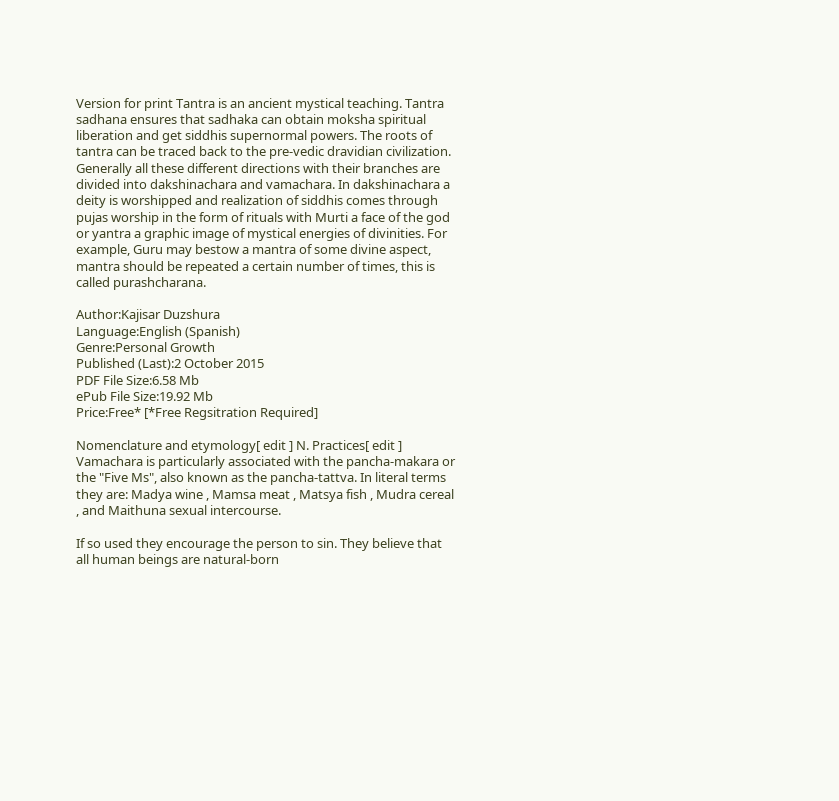Version for print Tantra is an ancient mystical teaching. Tantra sadhana ensures that sadhaka can obtain moksha spiritual liberation and get siddhis supernormal powers. The roots of tantra can be traced back to the pre-vedic dravidian civilization. Generally all these different directions with their branches are divided into dakshinachara and vamachara. In dakshinachara a deity is worshipped and realization of siddhis comes through pujas worship in the form of rituals with Murti a face of the god or yantra a graphic image of mystical energies of divinities. For example, Guru may bestow a mantra of some divine aspect, mantra should be repeated a certain number of times, this is called purashcharana.

Author:Kajisar Duzshura
Language:English (Spanish)
Genre:Personal Growth
Published (Last):2 October 2015
PDF File Size:6.58 Mb
ePub File Size:19.92 Mb
Price:Free* [*Free Regsitration Required]

Nomenclature and etymology[ edit ] N. Practices[ edit ] Vamachara is particularly associated with the pancha-makara or the "Five Ms", also known as the pancha-tattva. In literal terms they are: Madya wine , Mamsa meat , Matsya fish , Mudra cereal , and Maithuna sexual intercourse.

If so used they encourage the person to sin. They believe that all human beings are natural-born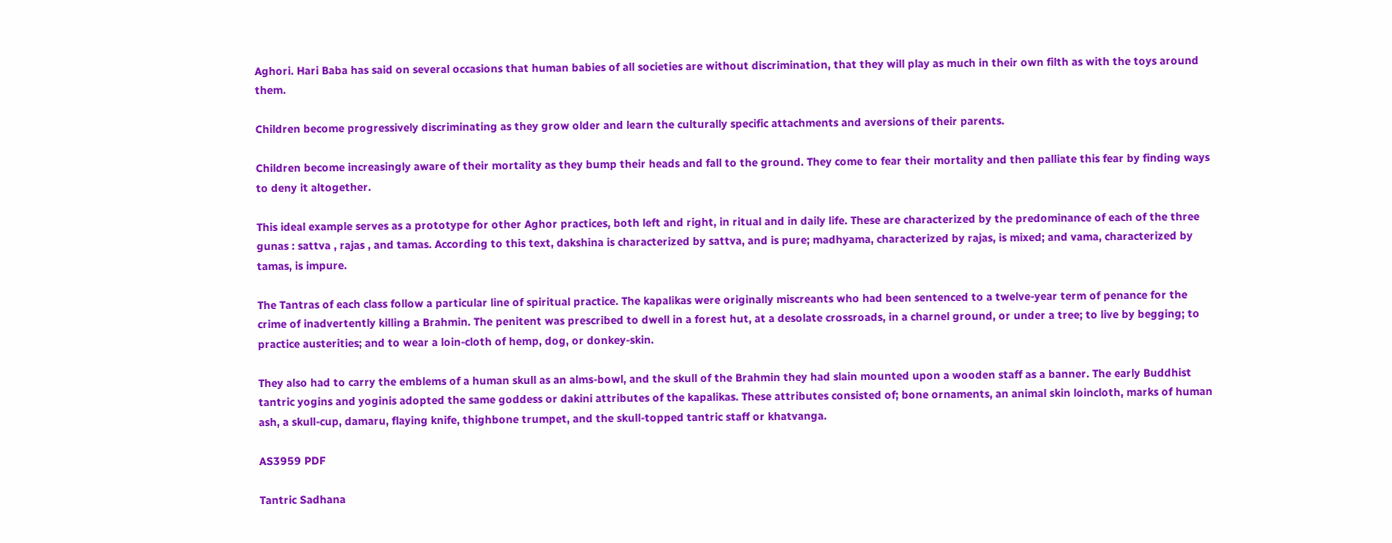Aghori. Hari Baba has said on several occasions that human babies of all societies are without discrimination, that they will play as much in their own filth as with the toys around them.

Children become progressively discriminating as they grow older and learn the culturally specific attachments and aversions of their parents.

Children become increasingly aware of their mortality as they bump their heads and fall to the ground. They come to fear their mortality and then palliate this fear by finding ways to deny it altogether.

This ideal example serves as a prototype for other Aghor practices, both left and right, in ritual and in daily life. These are characterized by the predominance of each of the three gunas : sattva , rajas , and tamas. According to this text, dakshina is characterized by sattva, and is pure; madhyama, characterized by rajas, is mixed; and vama, characterized by tamas, is impure.

The Tantras of each class follow a particular line of spiritual practice. The kapalikas were originally miscreants who had been sentenced to a twelve-year term of penance for the crime of inadvertently killing a Brahmin. The penitent was prescribed to dwell in a forest hut, at a desolate crossroads, in a charnel ground, or under a tree; to live by begging; to practice austerities; and to wear a loin-cloth of hemp, dog, or donkey-skin.

They also had to carry the emblems of a human skull as an alms-bowl, and the skull of the Brahmin they had slain mounted upon a wooden staff as a banner. The early Buddhist tantric yogins and yoginis adopted the same goddess or dakini attributes of the kapalikas. These attributes consisted of; bone ornaments, an animal skin loincloth, marks of human ash, a skull-cup, damaru, flaying knife, thighbone trumpet, and the skull-topped tantric staff or khatvanga.

AS3959 PDF

Tantric Sadhana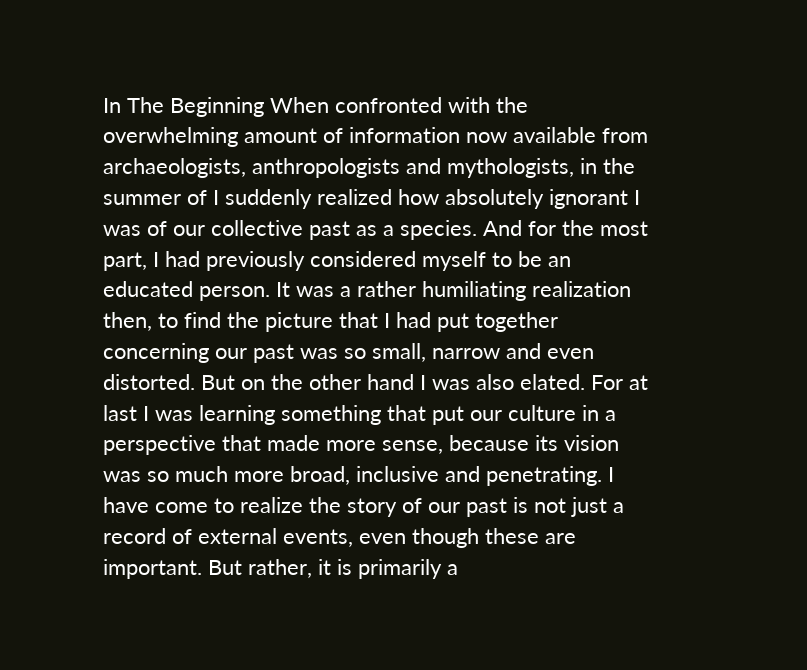In The Beginning When confronted with the overwhelming amount of information now available from archaeologists, anthropologists and mythologists, in the summer of I suddenly realized how absolutely ignorant I was of our collective past as a species. And for the most part, I had previously considered myself to be an educated person. It was a rather humiliating realization then, to find the picture that I had put together concerning our past was so small, narrow and even distorted. But on the other hand I was also elated. For at last I was learning something that put our culture in a perspective that made more sense, because its vision was so much more broad, inclusive and penetrating. I have come to realize the story of our past is not just a record of external events, even though these are important. But rather, it is primarily a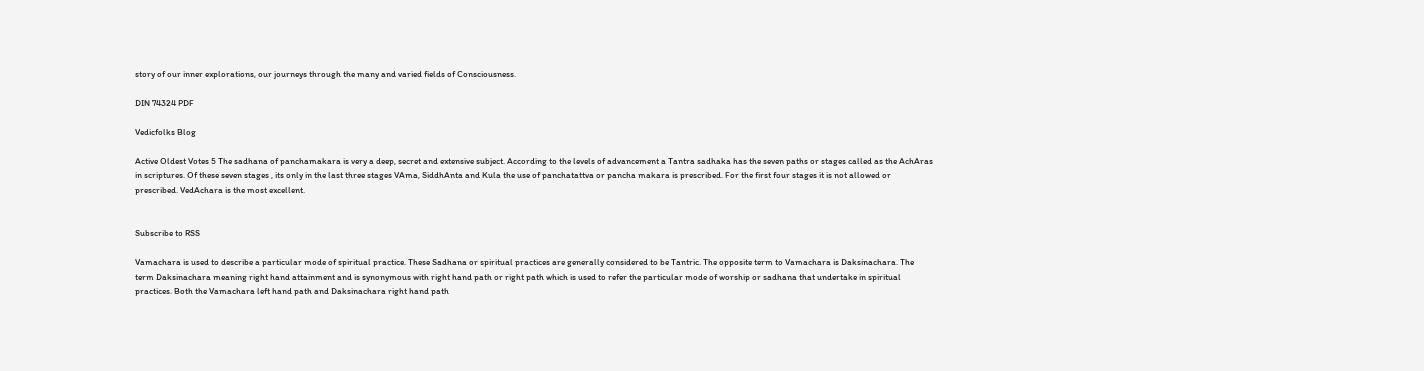story of our inner explorations, our journeys through the many and varied fields of Consciousness.

DIN 74324 PDF

Vedicfolks Blog

Active Oldest Votes 5 The sadhana of panchamakara is very a deep, secret and extensive subject. According to the levels of advancement a Tantra sadhaka has the seven paths or stages called as the AchAras in scriptures. Of these seven stages , its only in the last three stages VAma, SiddhAnta and Kula the use of panchatattva or pancha makara is prescribed. For the first four stages it is not allowed or prescribed. VedAchara is the most excellent.


Subscribe to RSS

Vamachara is used to describe a particular mode of spiritual practice. These Sadhana or spiritual practices are generally considered to be Tantric. The opposite term to Vamachara is Daksinachara. The term Daksinachara meaning right hand attainment and is synonymous with right hand path or right path which is used to refer the particular mode of worship or sadhana that undertake in spiritual practices. Both the Vamachara left hand path and Daksinachara right hand path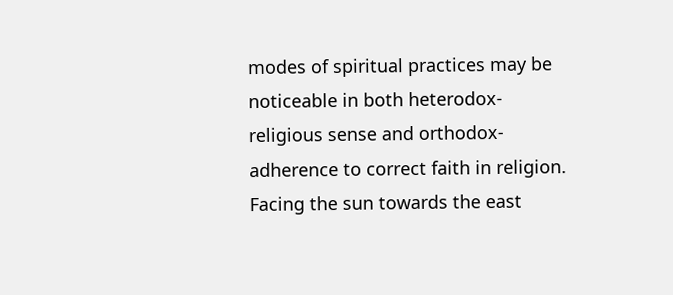modes of spiritual practices may be noticeable in both heterodox- religious sense and orthodox- adherence to correct faith in religion. Facing the sun towards the east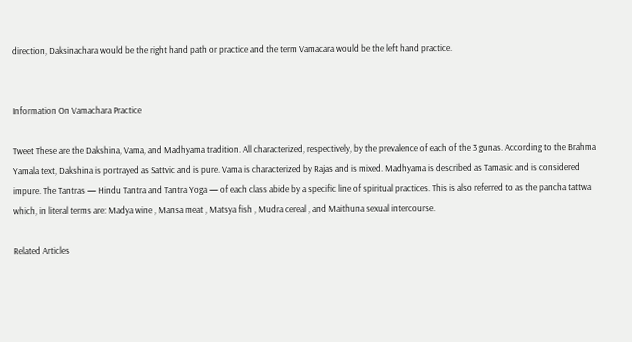direction, Daksinachara would be the right hand path or practice and the term Vamacara would be the left hand practice.


Information On Vamachara Practice

Tweet These are the Dakshina, Vama, and Madhyama tradition. All characterized, respectively, by the prevalence of each of the 3 gunas. According to the Brahma Yamala text, Dakshina is portrayed as Sattvic and is pure. Vama is characterized by Rajas and is mixed. Madhyama is described as Tamasic and is considered impure. The Tantras — Hindu Tantra and Tantra Yoga — of each class abide by a specific line of spiritual practices. This is also referred to as the pancha tattwa which, in literal terms are: Madya wine , Mansa meat , Matsya fish , Mudra cereal , and Maithuna sexual intercourse.

Related Articles